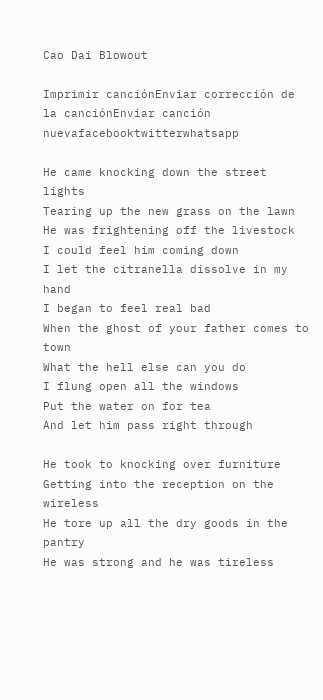Cao Dai Blowout

Imprimir canciónEnviar corrección de la canciónEnviar canción nuevafacebooktwitterwhatsapp

He came knocking down the street lights
Tearing up the new grass on the lawn
He was frightening off the livestock
I could feel him coming down
I let the citranella dissolve in my hand
I began to feel real bad
When the ghost of your father comes to town
What the hell else can you do
I flung open all the windows
Put the water on for tea
And let him pass right through

He took to knocking over furniture
Getting into the reception on the wireless
He tore up all the dry goods in the pantry
He was strong and he was tireless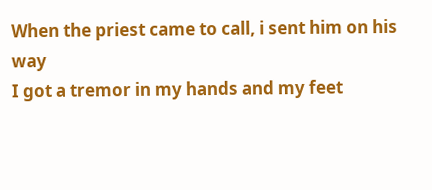When the priest came to call, i sent him on his way
I got a tremor in my hands and my feet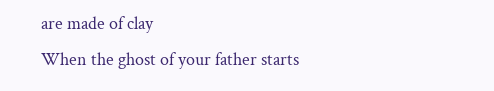are made of clay
When the ghost of your father starts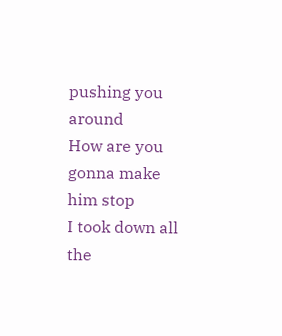pushing you around
How are you gonna make him stop
I took down all the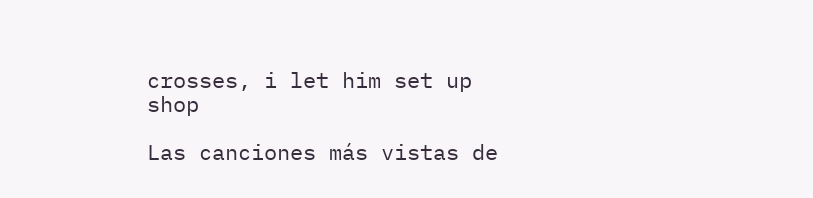crosses, i let him set up shop

Las canciones más vistas de